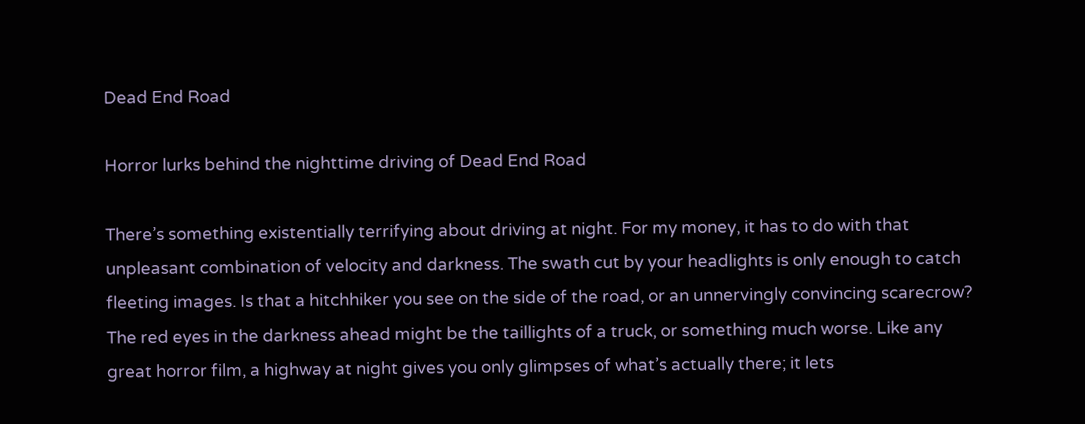Dead End Road

Horror lurks behind the nighttime driving of Dead End Road

There’s something existentially terrifying about driving at night. For my money, it has to do with that unpleasant combination of velocity and darkness. The swath cut by your headlights is only enough to catch fleeting images. Is that a hitchhiker you see on the side of the road, or an unnervingly convincing scarecrow? The red eyes in the darkness ahead might be the taillights of a truck, or something much worse. Like any great horror film, a highway at night gives you only glimpses of what’s actually there; it lets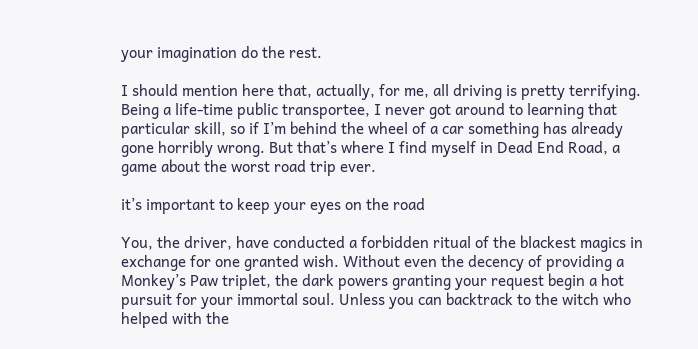your imagination do the rest.

I should mention here that, actually, for me, all driving is pretty terrifying. Being a life-time public transportee, I never got around to learning that particular skill, so if I’m behind the wheel of a car something has already gone horribly wrong. But that’s where I find myself in Dead End Road, a game about the worst road trip ever.

it’s important to keep your eyes on the road

You, the driver, have conducted a forbidden ritual of the blackest magics in exchange for one granted wish. Without even the decency of providing a Monkey’s Paw triplet, the dark powers granting your request begin a hot pursuit for your immortal soul. Unless you can backtrack to the witch who helped with the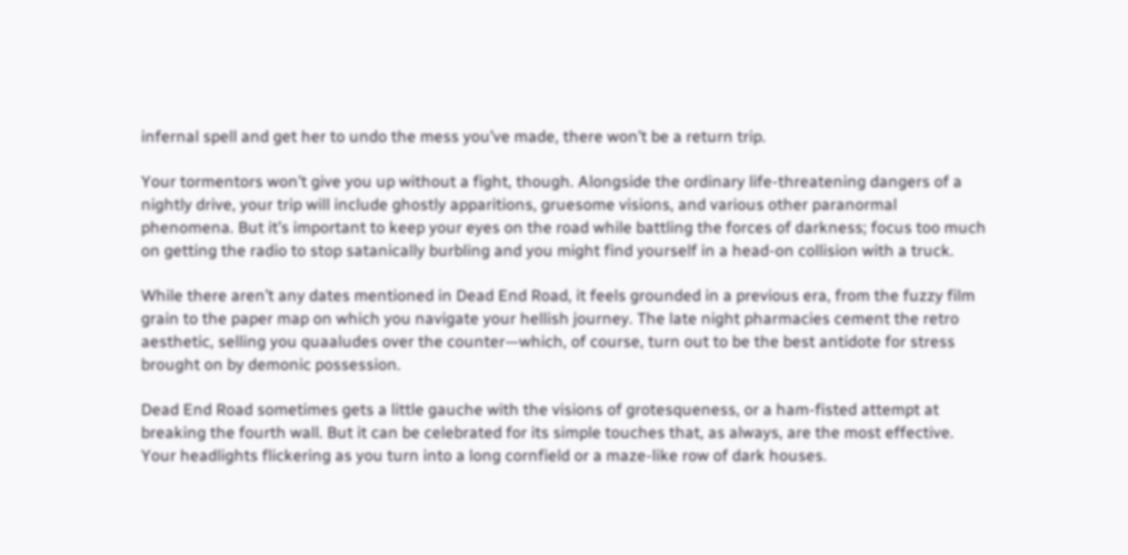infernal spell and get her to undo the mess you’ve made, there won’t be a return trip.

Your tormentors won’t give you up without a fight, though. Alongside the ordinary life-threatening dangers of a nightly drive, your trip will include ghostly apparitions, gruesome visions, and various other paranormal phenomena. But it’s important to keep your eyes on the road while battling the forces of darkness; focus too much on getting the radio to stop satanically burbling and you might find yourself in a head-on collision with a truck.

While there aren’t any dates mentioned in Dead End Road, it feels grounded in a previous era, from the fuzzy film grain to the paper map on which you navigate your hellish journey. The late night pharmacies cement the retro aesthetic, selling you quaaludes over the counter—which, of course, turn out to be the best antidote for stress brought on by demonic possession.

Dead End Road sometimes gets a little gauche with the visions of grotesqueness, or a ham-fisted attempt at breaking the fourth wall. But it can be celebrated for its simple touches that, as always, are the most effective. Your headlights flickering as you turn into a long cornfield or a maze-like row of dark houses.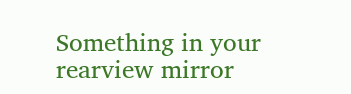Something in your rearview mirror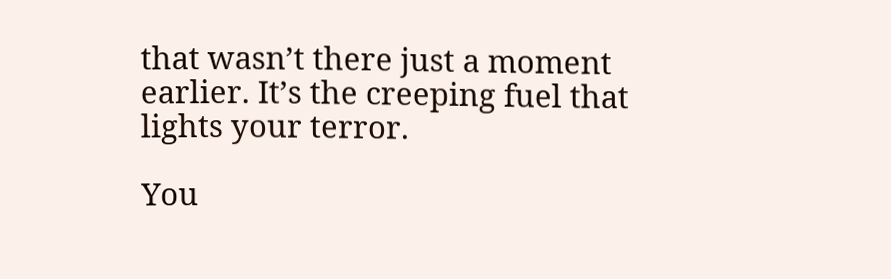that wasn’t there just a moment earlier. It’s the creeping fuel that lights your terror.

You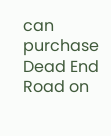can purchase Dead End Road on